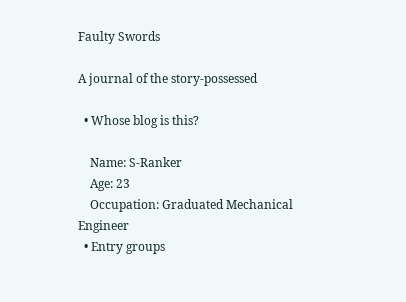Faulty Swords

A journal of the story-possessed

  • Whose blog is this?

    Name: S-Ranker
    Age: 23
    Occupation: Graduated Mechanical Engineer
  • Entry groups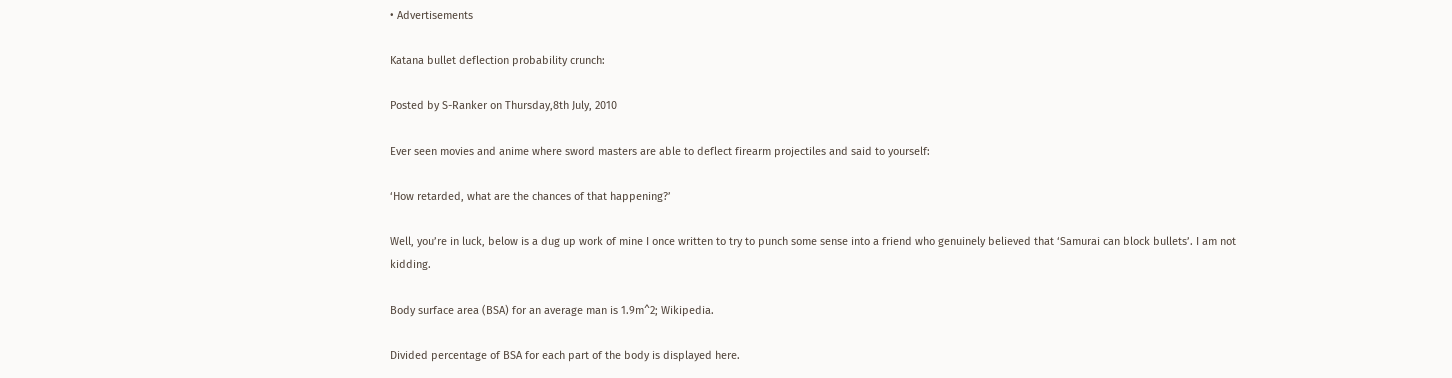• Advertisements

Katana bullet deflection probability crunch:

Posted by S-Ranker on Thursday,8th July, 2010

Ever seen movies and anime where sword masters are able to deflect firearm projectiles and said to yourself:

‘How retarded, what are the chances of that happening?’

Well, you’re in luck, below is a dug up work of mine I once written to try to punch some sense into a friend who genuinely believed that ‘Samurai can block bullets’. I am not kidding.

Body surface area (BSA) for an average man is 1.9m^2; Wikipedia.

Divided percentage of BSA for each part of the body is displayed here.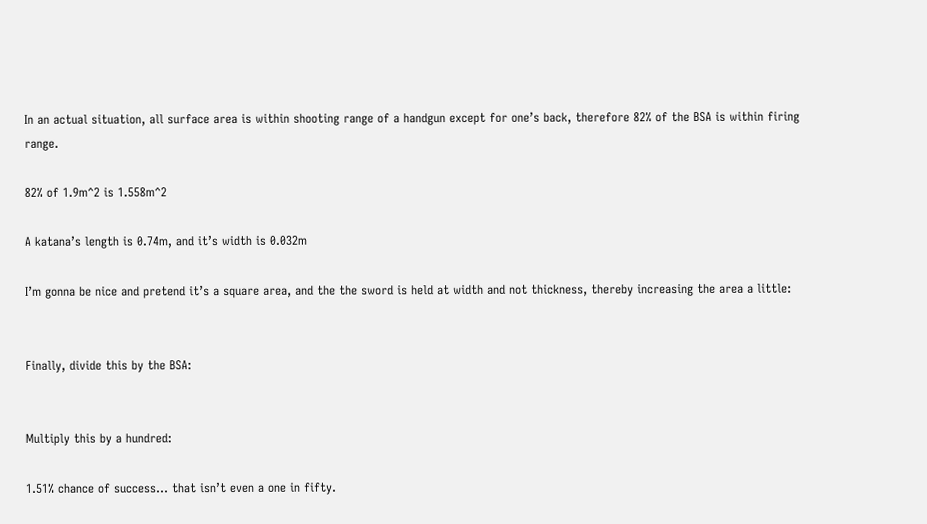In an actual situation, all surface area is within shooting range of a handgun except for one’s back, therefore 82% of the BSA is within firing range.

82% of 1.9m^2 is 1.558m^2

A katana’s length is 0.74m, and it’s width is 0.032m

I’m gonna be nice and pretend it’s a square area, and the the sword is held at width and not thickness, thereby increasing the area a little:


Finally, divide this by the BSA:


Multiply this by a hundred:

1.51% chance of success… that isn’t even a one in fifty.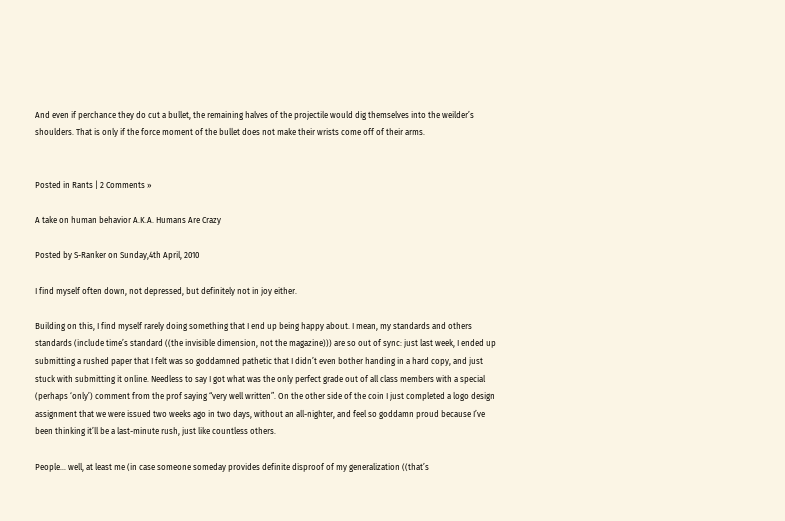And even if perchance they do cut a bullet, the remaining halves of the projectile would dig themselves into the weilder’s shoulders. That is only if the force moment of the bullet does not make their wrists come off of their arms.


Posted in Rants | 2 Comments »

A take on human behavior A.K.A. Humans Are Crazy

Posted by S-Ranker on Sunday,4th April, 2010

I find myself often down, not depressed, but definitely not in joy either.

Building on this, I find myself rarely doing something that I end up being happy about. I mean, my standards and others standards (include time’s standard ((the invisible dimension, not the magazine))) are so out of sync: just last week, I ended up submitting a rushed paper that I felt was so goddamned pathetic that I didn’t even bother handing in a hard copy, and just stuck with submitting it online. Needless to say I got what was the only perfect grade out of all class members with a special (perhaps ‘only’) comment from the prof saying “very well written”. On the other side of the coin I just completed a logo design assignment that we were issued two weeks ago in two days, without an all-nighter, and feel so goddamn proud because I’ve been thinking it’ll be a last-minute rush, just like countless others.

People… well, at least me (in case someone someday provides definite disproof of my generalization ((that’s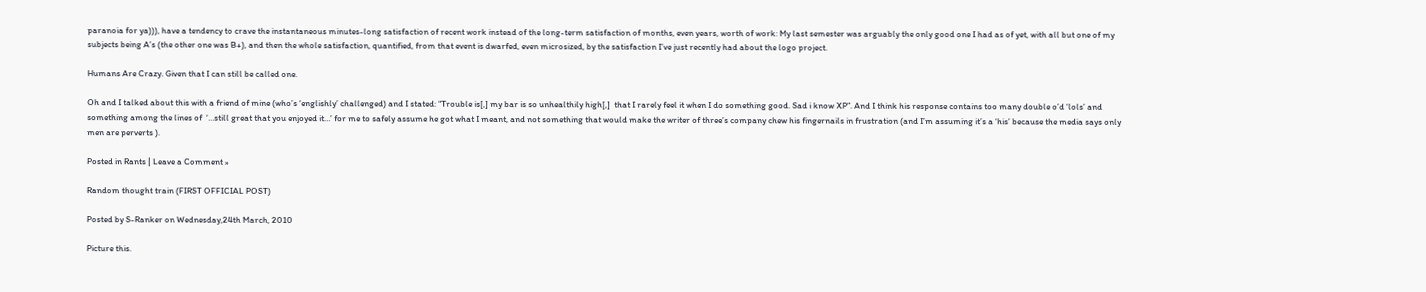paranoia for ya))), have a tendency to crave the instantaneous minutes-long satisfaction of recent work instead of the long-term satisfaction of months, even years, worth of work: My last semester was arguably the only good one I had as of yet, with all but one of my subjects being A’s (the other one was B+), and then the whole satisfaction, quantified, from that event is dwarfed, even microsized, by the satisfaction I’ve just recently had about the logo project.

Humans Are Crazy. Given that I can still be called one.

Oh and I talked about this with a friend of mine (who’s ‘englishly’ challenged) and I stated: “Trouble is[,] my bar is so unhealthily high[,]  that I rarely feel it when I do something good. Sad i know XP”. And I think his response contains too many double o’d ‘lols’ and something among the lines of  ‘…still great that you enjoyed it…’ for me to safely assume he got what I meant, and not something that would make the writer of three’s company chew his fingernails in frustration (and I’m assuming it’s a ‘his’ because the media says only men are perverts ).

Posted in Rants | Leave a Comment »

Random thought train (FIRST OFFICIAL POST)

Posted by S-Ranker on Wednesday,24th March, 2010

Picture this.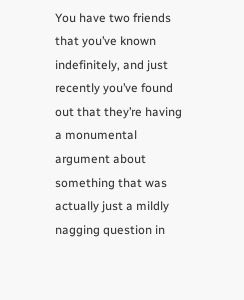You have two friends that you’ve known indefinitely, and just recently you’ve found out that they’re having a monumental argument about something that was actually just a mildly nagging question in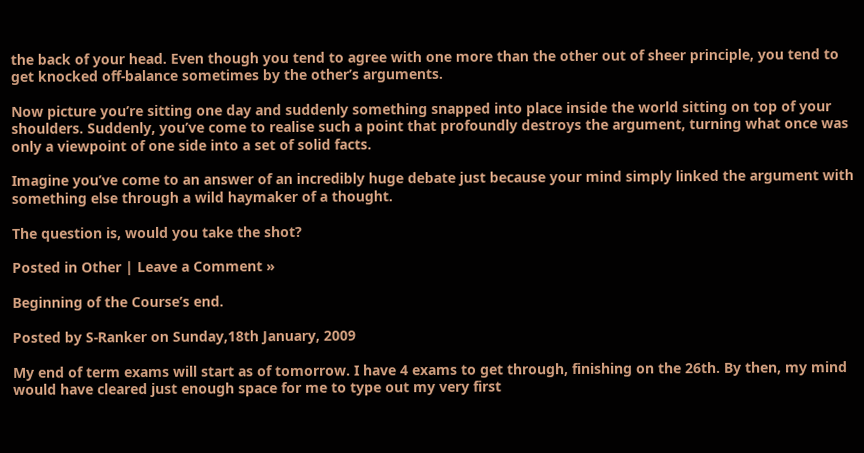the back of your head. Even though you tend to agree with one more than the other out of sheer principle, you tend to get knocked off-balance sometimes by the other’s arguments.

Now picture you’re sitting one day and suddenly something snapped into place inside the world sitting on top of your shoulders. Suddenly, you’ve come to realise such a point that profoundly destroys the argument, turning what once was only a viewpoint of one side into a set of solid facts.

Imagine you’ve come to an answer of an incredibly huge debate just because your mind simply linked the argument with something else through a wild haymaker of a thought.

The question is, would you take the shot?

Posted in Other | Leave a Comment »

Beginning of the Course’s end.

Posted by S-Ranker on Sunday,18th January, 2009

My end of term exams will start as of tomorrow. I have 4 exams to get through, finishing on the 26th. By then, my mind would have cleared just enough space for me to type out my very first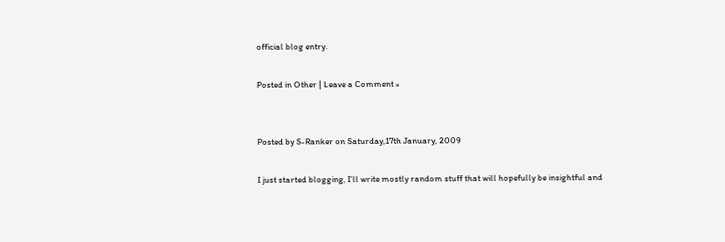official blog entry.

Posted in Other | Leave a Comment »


Posted by S-Ranker on Saturday,17th January, 2009

I just started blogging, I’ll write mostly random stuff that will hopefully be insightful and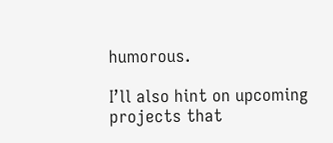humorous.

I’ll also hint on upcoming projects that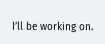I’ll be working on.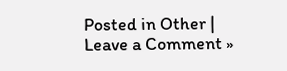Posted in Other | Leave a Comment »